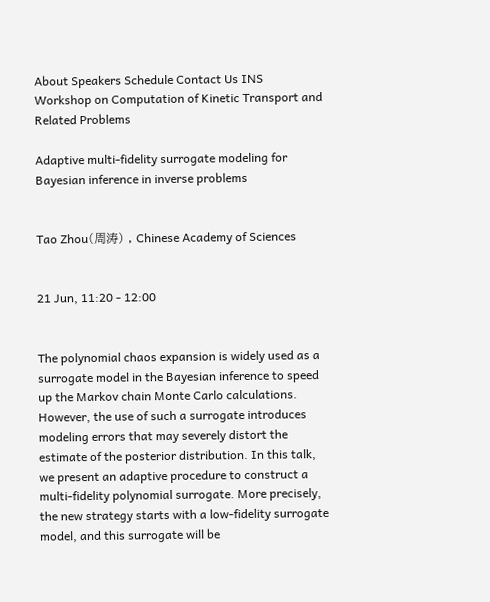About Speakers Schedule Contact Us INS
Workshop on Computation of Kinetic Transport and Related Problems

Adaptive multi-fidelity surrogate modeling for Bayesian inference in inverse problems


Tao Zhou(周涛) , Chinese Academy of Sciences


21 Jun, 11:20 - 12:00


The polynomial chaos expansion is widely used as a surrogate model in the Bayesian inference to speed up the Markov chain Monte Carlo calculations. However, the use of such a surrogate introduces modeling errors that may severely distort the estimate of the posterior distribution. In this talk, we present an adaptive procedure to construct a multi-fidelity polynomial surrogate. More precisely, the new strategy starts with a low-fidelity surrogate model, and this surrogate will be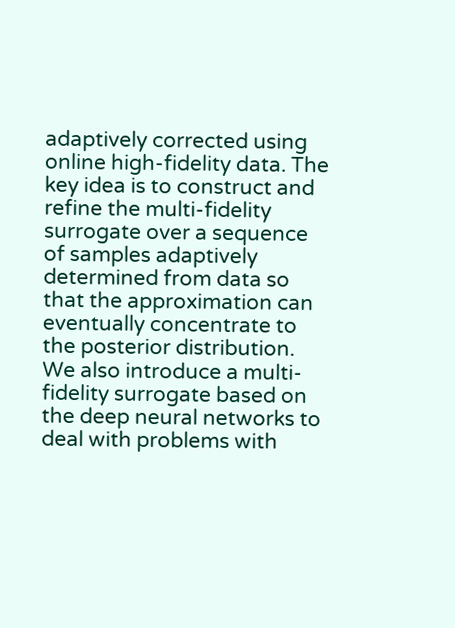adaptively corrected using online high-fidelity data. The key idea is to construct and refine the multi-fidelity surrogate over a sequence of samples adaptively determined from data so that the approximation can eventually concentrate to the posterior distribution. We also introduce a multi-fidelity surrogate based on the deep neural networks to deal with problems with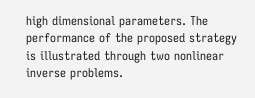high dimensional parameters. The performance of the proposed strategy is illustrated through two nonlinear inverse problems.